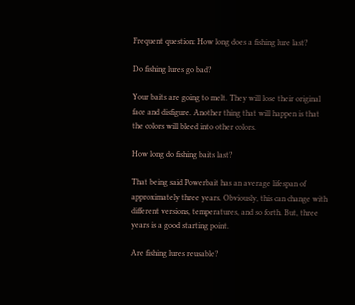Frequent question: How long does a fishing lure last?

Do fishing lures go bad?

Your baits are going to melt. They will lose their original face and disfigure. Another thing that will happen is that the colors will bleed into other colors.

How long do fishing baits last?

That being said Powerbait has an average lifespan of approximately three years. Obviously, this can change with different versions, temperatures, and so forth. But, three years is a good starting point.

Are fishing lures reusable?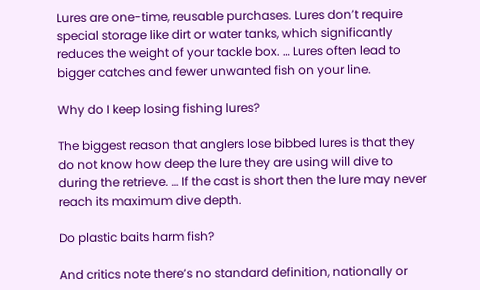Lures are one-time, reusable purchases. Lures don’t require special storage like dirt or water tanks, which significantly reduces the weight of your tackle box. … Lures often lead to bigger catches and fewer unwanted fish on your line.

Why do I keep losing fishing lures?

The biggest reason that anglers lose bibbed lures is that they do not know how deep the lure they are using will dive to during the retrieve. … If the cast is short then the lure may never reach its maximum dive depth.

Do plastic baits harm fish?

And critics note there’s no standard definition, nationally or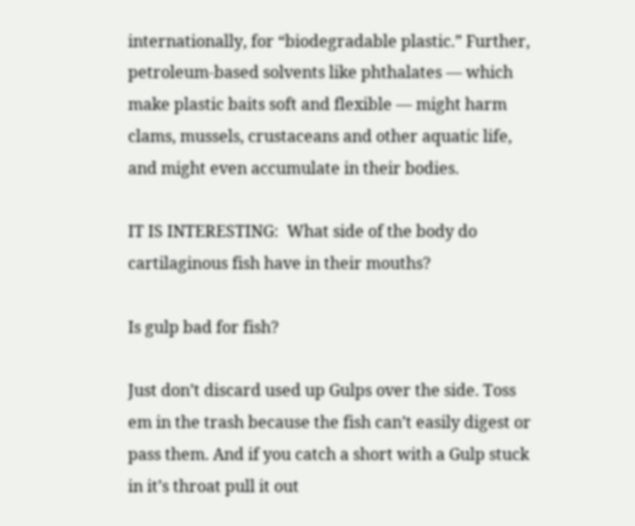internationally, for “biodegradable plastic.” Further, petroleum-based solvents like phthalates — which make plastic baits soft and flexible — might harm clams, mussels, crustaceans and other aquatic life, and might even accumulate in their bodies.

IT IS INTERESTING:  What side of the body do cartilaginous fish have in their mouths?

Is gulp bad for fish?

Just don’t discard used up Gulps over the side. Toss em in the trash because the fish can’t easily digest or pass them. And if you catch a short with a Gulp stuck in it’s throat pull it out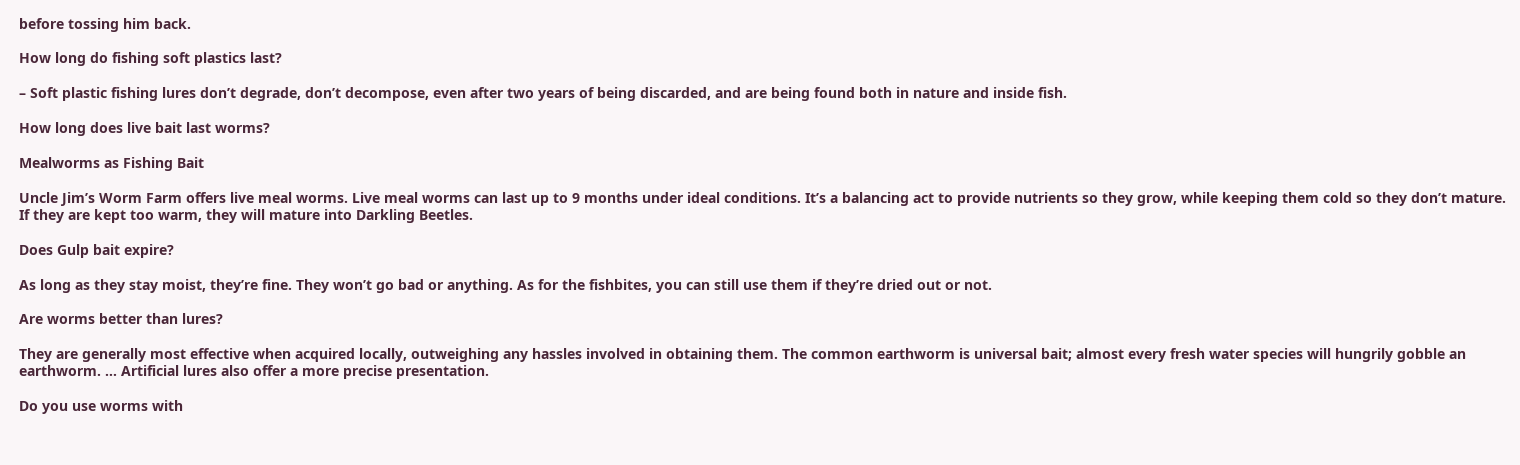before tossing him back.

How long do fishing soft plastics last?

– Soft plastic fishing lures don’t degrade, don’t decompose, even after two years of being discarded, and are being found both in nature and inside fish.

How long does live bait last worms?

Mealworms as Fishing Bait

Uncle Jim’s Worm Farm offers live meal worms. Live meal worms can last up to 9 months under ideal conditions. It’s a balancing act to provide nutrients so they grow, while keeping them cold so they don’t mature. If they are kept too warm, they will mature into Darkling Beetles.

Does Gulp bait expire?

As long as they stay moist, they’re fine. They won’t go bad or anything. As for the fishbites, you can still use them if they’re dried out or not.

Are worms better than lures?

They are generally most effective when acquired locally, outweighing any hassles involved in obtaining them. The common earthworm is universal bait; almost every fresh water species will hungrily gobble an earthworm. … Artificial lures also offer a more precise presentation.

Do you use worms with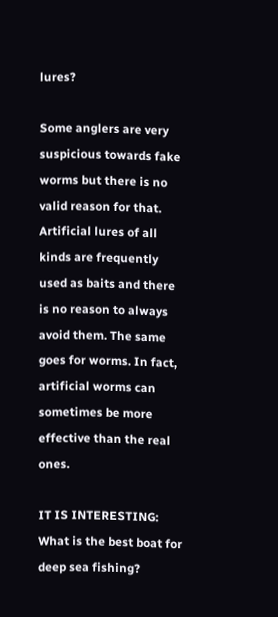lures?

Some anglers are very suspicious towards fake worms but there is no valid reason for that. Artificial lures of all kinds are frequently used as baits and there is no reason to always avoid them. The same goes for worms. In fact, artificial worms can sometimes be more effective than the real ones.

IT IS INTERESTING:  What is the best boat for deep sea fishing?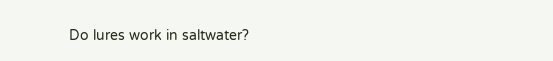Do lures work in saltwater?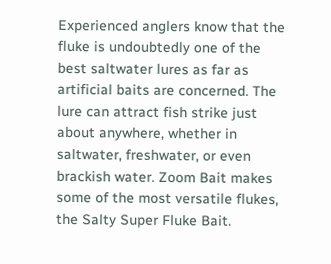Experienced anglers know that the fluke is undoubtedly one of the best saltwater lures as far as artificial baits are concerned. The lure can attract fish strike just about anywhere, whether in saltwater, freshwater, or even brackish water. Zoom Bait makes some of the most versatile flukes, the Salty Super Fluke Bait.